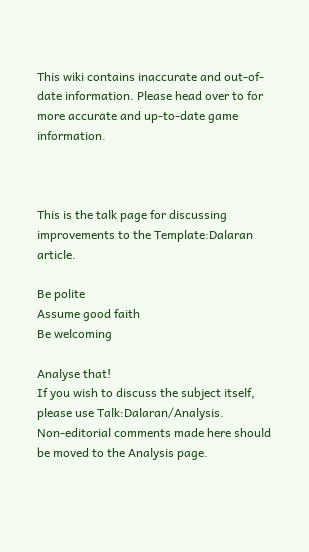This wiki contains inaccurate and out-of-date information. Please head over to for more accurate and up-to-date game information.



This is the talk page for discussing improvements to the Template:Dalaran article.

Be polite
Assume good faith
Be welcoming

Analyse that!
If you wish to discuss the subject itself, please use Talk:Dalaran/Analysis.
Non-editorial comments made here should be moved to the Analysis page.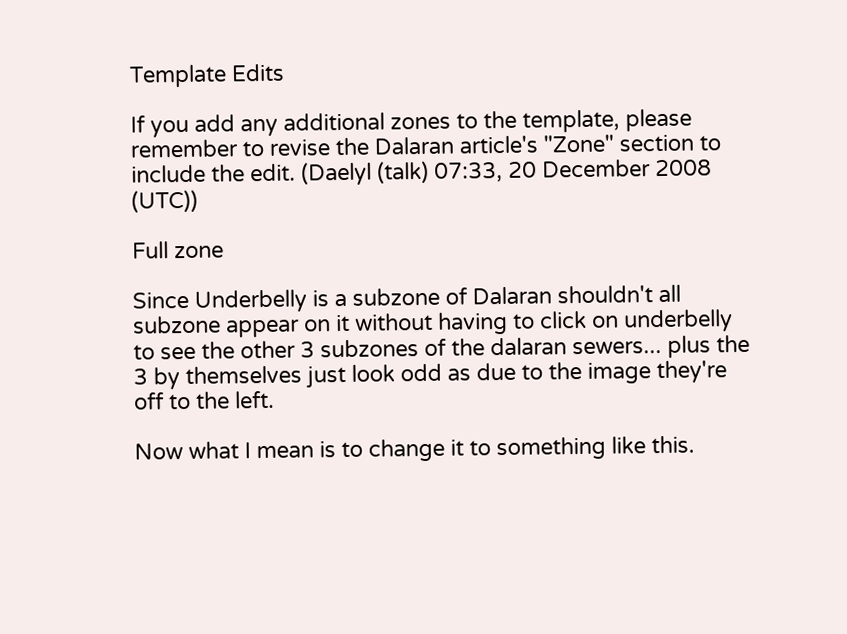Template Edits

If you add any additional zones to the template, please remember to revise the Dalaran article's "Zone" section to include the edit. (Daelyl (talk) 07:33, 20 December 2008 (UTC))

Full zone

Since Underbelly is a subzone of Dalaran shouldn't all subzone appear on it without having to click on underbelly to see the other 3 subzones of the dalaran sewers... plus the 3 by themselves just look odd as due to the image they're off to the left.

Now what I mean is to change it to something like this.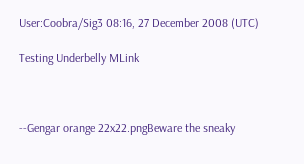User:Coobra/Sig3 08:16, 27 December 2008 (UTC)

Testing Underbelly MLink



--Gengar orange 22x22.pngBeware the sneaky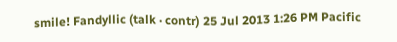smile! Fandyllic (talk · contr) 25 Jul 2013 1:26 PM Pacific